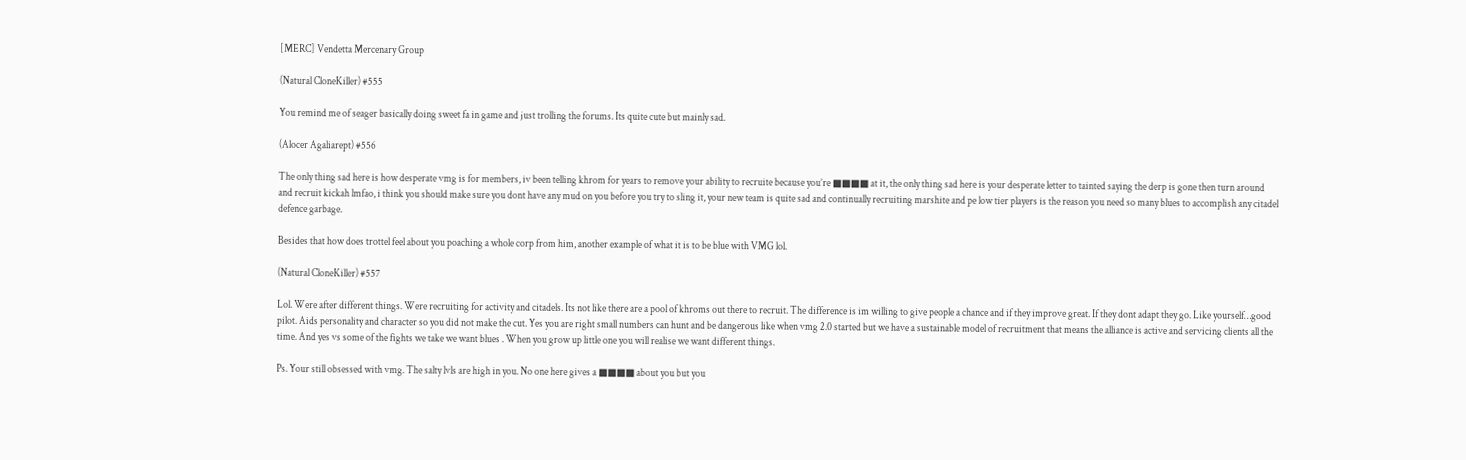[MERC] Vendetta Mercenary Group

(Natural CloneKiller) #555

You remind me of seager basically doing sweet fa in game and just trolling the forums. Its quite cute but mainly sad.

(Alocer Agaliarept) #556

The only thing sad here is how desperate vmg is for members, iv been telling khrom for years to remove your ability to recruite because you’re ■■■■ at it, the only thing sad here is your desperate letter to tainted saying the derp is gone then turn around and recruit kickah lmfao, i think you should make sure you dont have any mud on you before you try to sling it, your new team is quite sad and continually recruiting marshite and pe low tier players is the reason you need so many blues to accomplish any citadel defence garbage.

Besides that how does trottel feel about you poaching a whole corp from him, another example of what it is to be blue with VMG lol.

(Natural CloneKiller) #557

Lol. Were after different things. Were recruiting for activity and citadels. Its not like there are a pool of khroms out there to recruit. The difference is im willing to give people a chance and if they improve great. If they dont adapt they go. Like yourself…good pilot. Aids personality and character so you did not make the cut. Yes you are right small numbers can hunt and be dangerous like when vmg 2.0 started but we have a sustainable model of recruitment that means the alliance is active and servicing clients all the time. And yes vs some of the fights we take we want blues . When you grow up little one you will realise we want different things.

Ps. Your still obsessed with vmg. The salty lvls are high in you. No one here gives a ■■■■ about you but you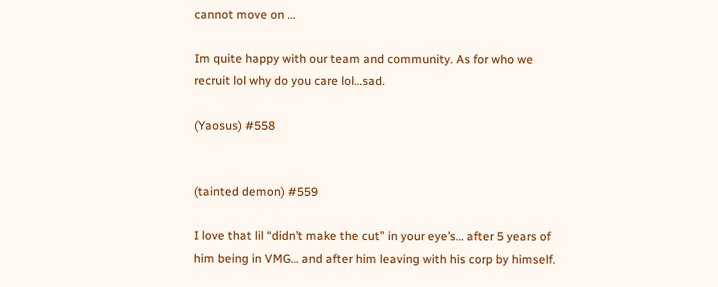cannot move on …

Im quite happy with our team and community. As for who we recruit lol why do you care lol…sad.

(Yaosus) #558


(tainted demon) #559

I love that lil “didn’t make the cut” in your eye’s… after 5 years of him being in VMG… and after him leaving with his corp by himself.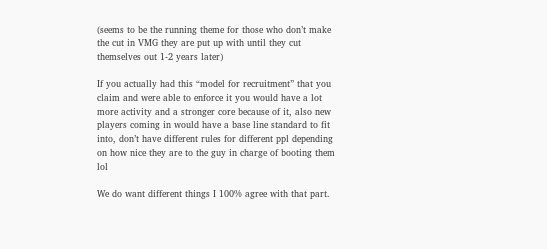(seems to be the running theme for those who don’t make the cut in VMG they are put up with until they cut themselves out 1-2 years later)

If you actually had this “model for recruitment” that you claim and were able to enforce it you would have a lot more activity and a stronger core because of it, also new players coming in would have a base line standard to fit into, don’t have different rules for different ppl depending on how nice they are to the guy in charge of booting them lol

We do want different things I 100% agree with that part.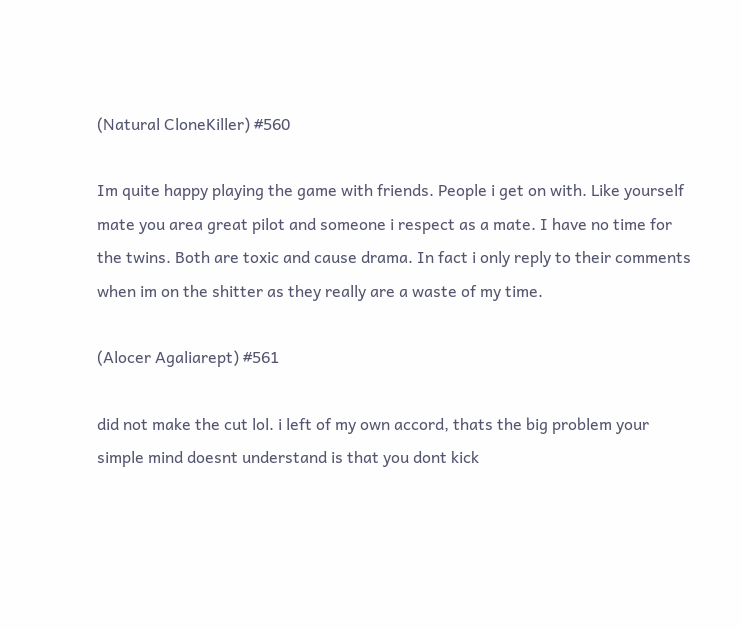(Natural CloneKiller) #560

Im quite happy playing the game with friends. People i get on with. Like yourself mate you area great pilot and someone i respect as a mate. I have no time for the twins. Both are toxic and cause drama. In fact i only reply to their comments when im on the shitter as they really are a waste of my time.

(Alocer Agaliarept) #561

did not make the cut lol. i left of my own accord, thats the big problem your simple mind doesnt understand is that you dont kick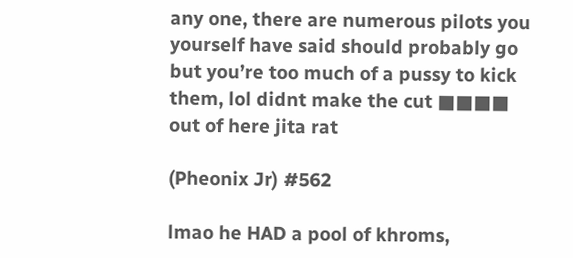any one, there are numerous pilots you yourself have said should probably go but you’re too much of a pussy to kick them, lol didnt make the cut ■■■■ out of here jita rat

(Pheonix Jr) #562

lmao he HAD a pool of khroms,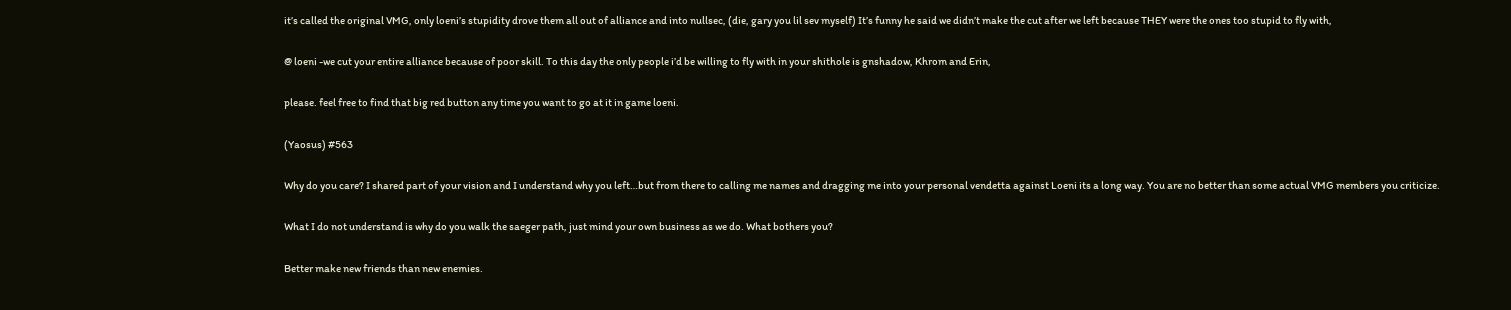it’s called the original VMG, only loeni’s stupidity drove them all out of alliance and into nullsec, (die, gary you lil sev myself) It’s funny he said we didn’t make the cut after we left because THEY were the ones too stupid to fly with,

@ loeni -we cut your entire alliance because of poor skill. To this day the only people i’d be willing to fly with in your shithole is gnshadow, Khrom and Erin,

please. feel free to find that big red button any time you want to go at it in game loeni.

(Yaosus) #563

Why do you care? I shared part of your vision and I understand why you left…but from there to calling me names and dragging me into your personal vendetta against Loeni its a long way. You are no better than some actual VMG members you criticize.

What I do not understand is why do you walk the saeger path, just mind your own business as we do. What bothers you?

Better make new friends than new enemies.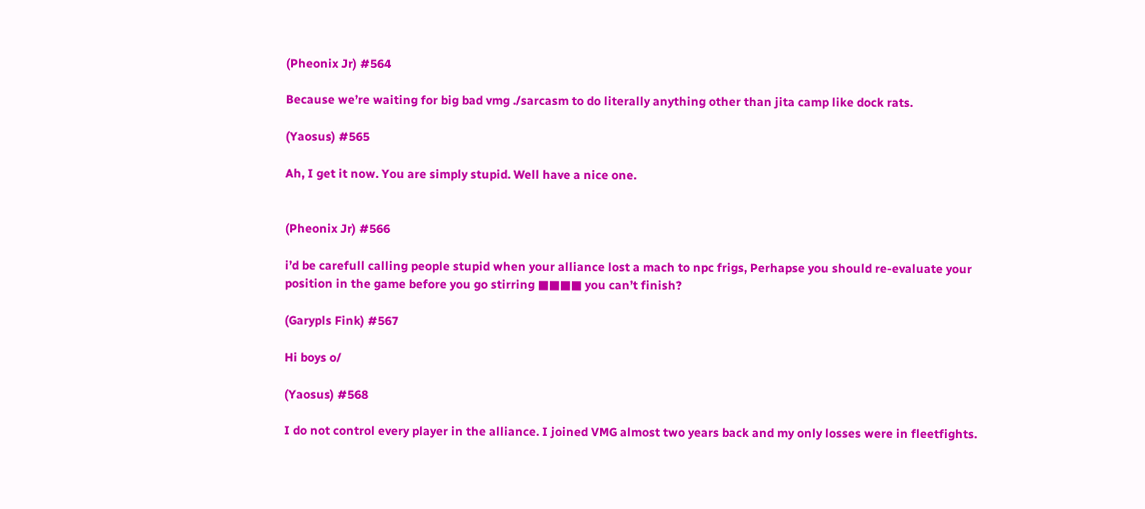(Pheonix Jr) #564

Because we’re waiting for big bad vmg ./sarcasm to do literally anything other than jita camp like dock rats.

(Yaosus) #565

Ah, I get it now. You are simply stupid. Well have a nice one.


(Pheonix Jr) #566

i’d be carefull calling people stupid when your alliance lost a mach to npc frigs, Perhapse you should re-evaluate your position in the game before you go stirring ■■■■ you can’t finish?

(Garypls Fink) #567

Hi boys o/

(Yaosus) #568

I do not control every player in the alliance. I joined VMG almost two years back and my only losses were in fleetfights.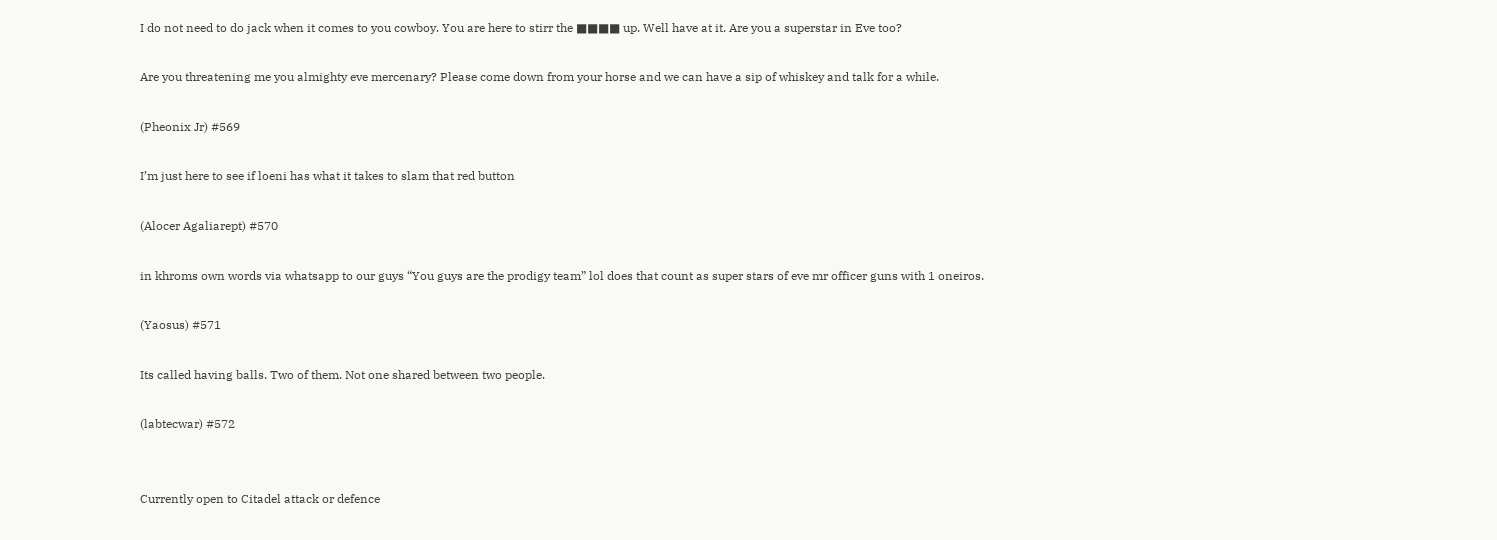I do not need to do jack when it comes to you cowboy. You are here to stirr the ■■■■ up. Well have at it. Are you a superstar in Eve too?

Are you threatening me you almighty eve mercenary? Please come down from your horse and we can have a sip of whiskey and talk for a while.

(Pheonix Jr) #569

I’m just here to see if loeni has what it takes to slam that red button

(Alocer Agaliarept) #570

in khroms own words via whatsapp to our guys “You guys are the prodigy team” lol does that count as super stars of eve mr officer guns with 1 oneiros.

(Yaosus) #571

Its called having balls. Two of them. Not one shared between two people.

(labtecwar) #572


Currently open to Citadel attack or defence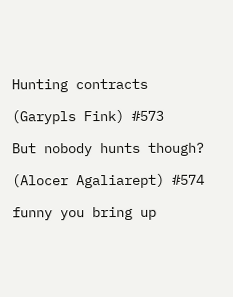Hunting contracts

(Garypls Fink) #573

But nobody hunts though?

(Alocer Agaliarept) #574

funny you bring up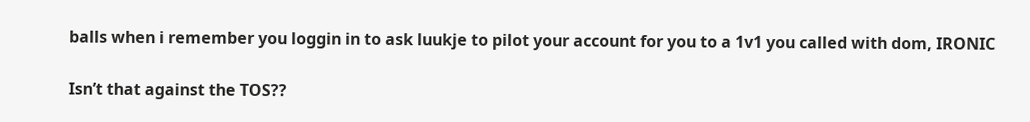balls when i remember you loggin in to ask luukje to pilot your account for you to a 1v1 you called with dom, IRONIC

Isn’t that against the TOS??